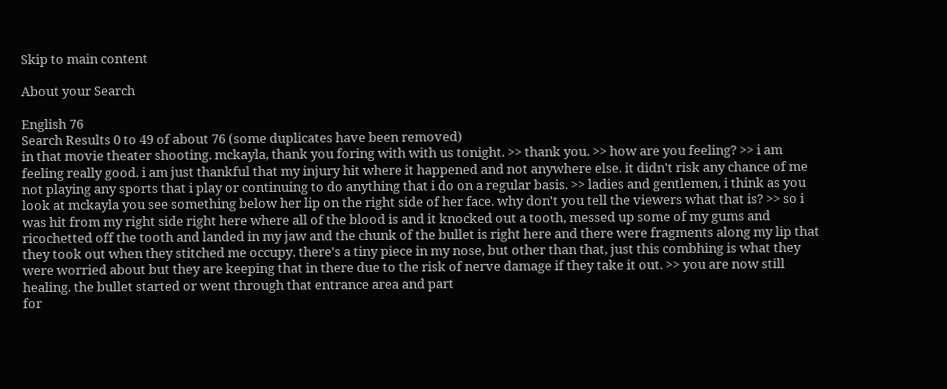Skip to main content

About your Search

English 76
Search Results 0 to 49 of about 76 (some duplicates have been removed)
in that movie theater shooting. mckayla, thank you foring with with us tonight. >> thank you. >> how are you feeling? >> i am feeling really good. i am just thankful that my injury hit where it happened and not anywhere else. it didn't risk any chance of me not playing any sports that i play or continuing to do anything that i do on a regular basis. >> ladies and gentlemen, i think as you look at mckayla you see something below her lip on the right side of her face. why don't you tell the viewers what that is? >> so i was hit from my right side right here where all of the blood is and it knocked out a tooth, messed up some of my gums and ricochetted off the tooth and landed in my jaw and the chunk of the bullet is right here and there were fragments along my lip that they took out when they stitched me occupy. there's a tiny piece in my nose, but other than that, just this combhing is what they were worried about but they are keeping that in there due to the risk of nerve damage if they take it out. >> you are now still healing. the bullet started or went through that entrance area and part
for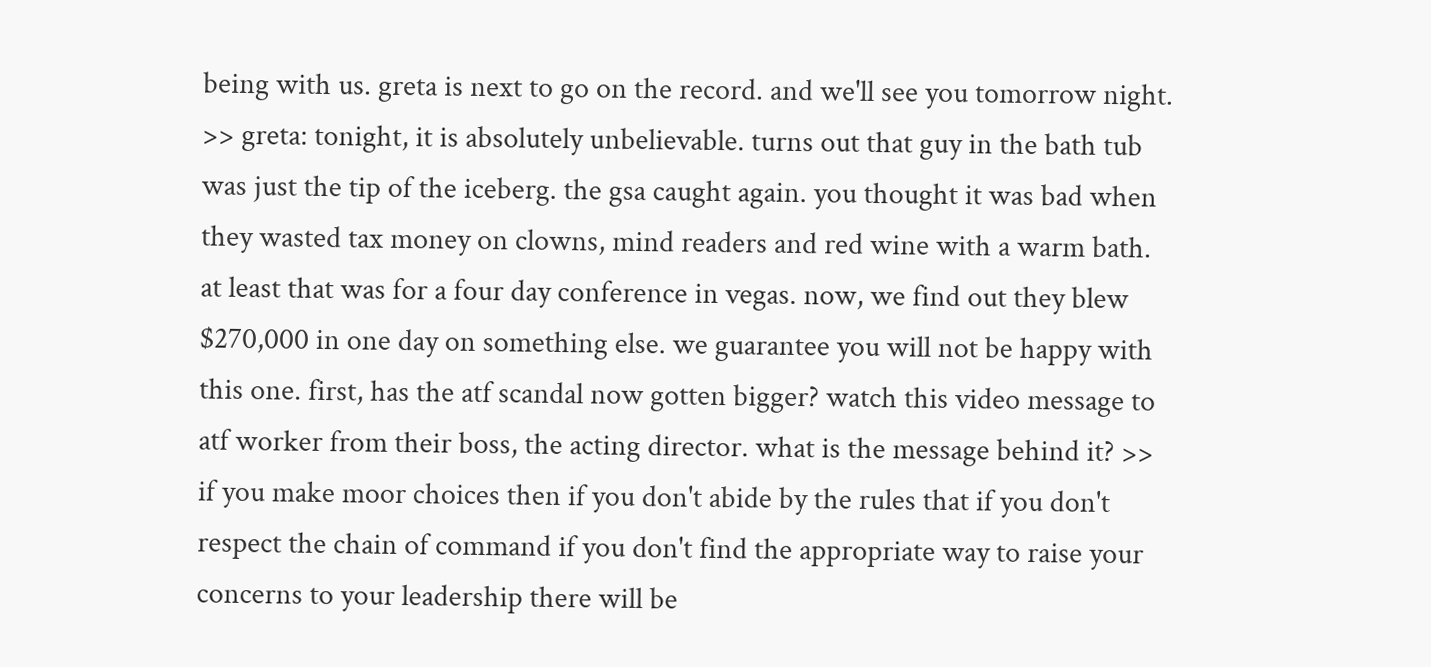being with us. greta is next to go on the record. and we'll see you tomorrow night. >> greta: tonight, it is absolutely unbelievable. turns out that guy in the bath tub was just the tip of the iceberg. the gsa caught again. you thought it was bad when they wasted tax money on clowns, mind readers and red wine with a warm bath. at least that was for a four day conference in vegas. now, we find out they blew $270,000 in one day on something else. we guarantee you will not be happy with this one. first, has the atf scandal now gotten bigger? watch this video message to atf worker from their boss, the acting director. what is the message behind it? >> if you make moor choices then if you don't abide by the rules that if you don't respect the chain of command if you don't find the appropriate way to raise your concerns to your leadership there will be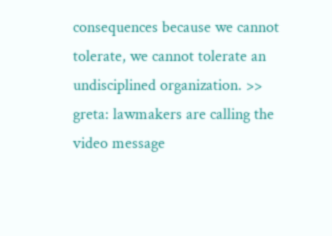consequences because we cannot tolerate, we cannot tolerate an undisciplined organization. >> greta: lawmakers are calling the video message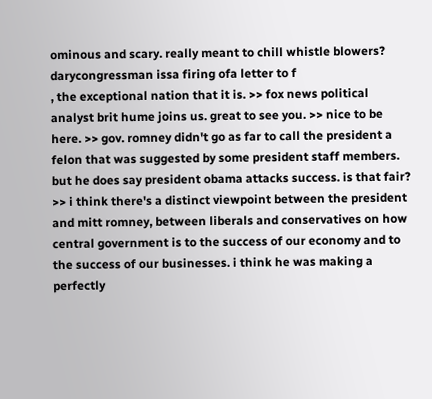ominous and scary. really meant to chill whistle blowers? darycongressman issa firing ofa letter to f
, the exceptional nation that it is. >> fox news political analyst brit hume joins us. great to see you. >> nice to be here. >> gov. romney didn't go as far to call the president a felon that was suggested by some president staff members. but he does say president obama attacks success. is that fair? >> i think there's a distinct viewpoint between the president and mitt romney, between liberals and conservatives on how central government is to the success of our economy and to the success of our businesses. i think he was making a perfectly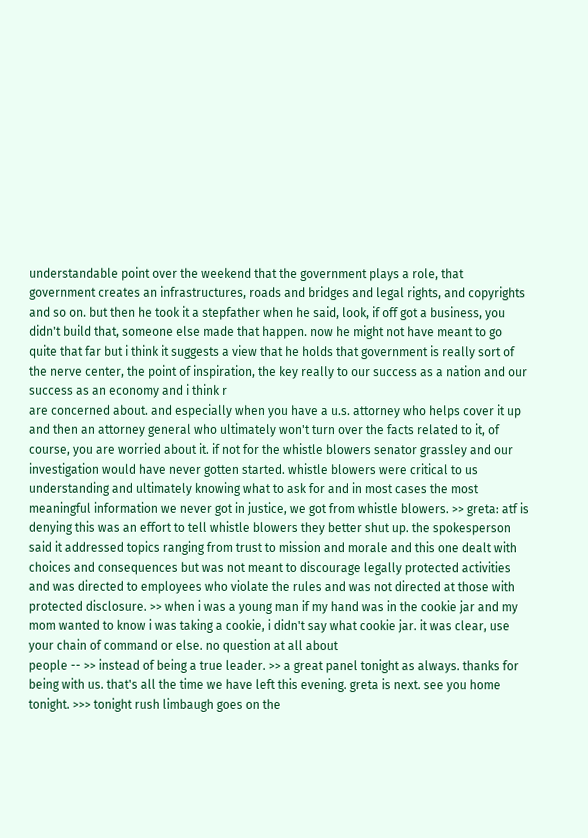understandable point over the weekend that the government plays a role, that government creates an infrastructures, roads and bridges and legal rights, and copyrights and so on. but then he took it a stepfather when he said, look, if off got a business, you didn't build that, someone else made that happen. now he might not have meant to go quite that far but i think it suggests a view that he holds that government is really sort of the nerve center, the point of inspiration, the key really to our success as a nation and our success as an economy and i think r
are concerned about. and especially when you have a u.s. attorney who helps cover it up and then an attorney general who ultimately won't turn over the facts related to it, of course, you are worried about it. if not for the whistle blowers senator grassley and our investigation would have never gotten started. whistle blowers were critical to us understanding and ultimately knowing what to ask for and in most cases the most meaningful information we never got in justice, we got from whistle blowers. >> greta: atf is denying this was an effort to tell whistle blowers they better shut up. the spokesperson said it addressed topics ranging from trust to mission and morale and this one dealt with choices and consequences but was not meant to discourage legally protected activities and was directed to employees who violate the rules and was not directed at those with protected disclosure. >> when i was a young man if my hand was in the cookie jar and my mom wanted to know i was taking a cookie, i didn't say what cookie jar. it was clear, use your chain of command or else. no question at all about
people -- >> instead of being a true leader. >> a great panel tonight as always. thanks for being with us. that's all the time we have left this evening. greta is next. see you home tonight. >>> tonight rush limbaugh goes on the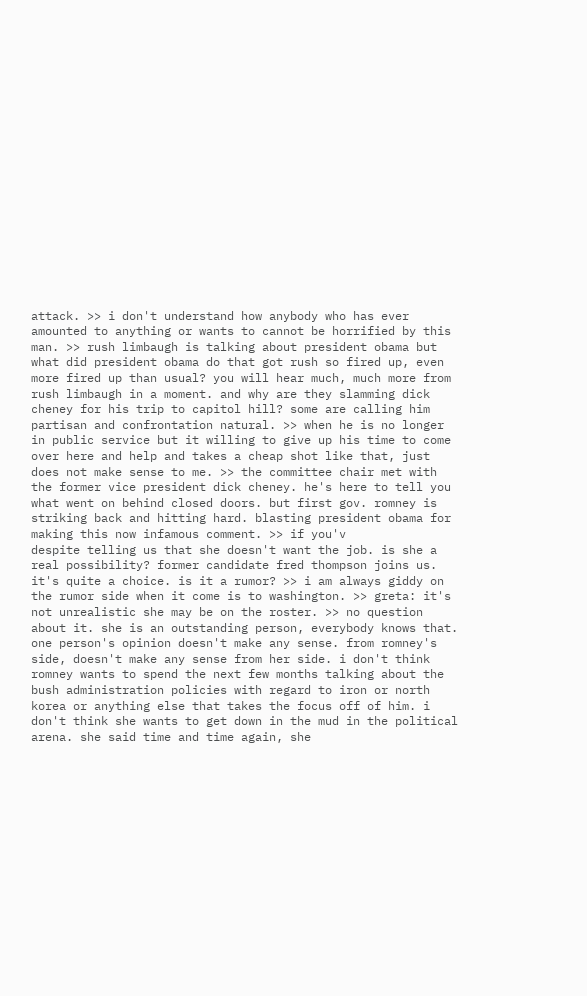attack. >> i don't understand how anybody who has ever amounted to anything or wants to cannot be horrified by this man. >> rush limbaugh is talking about president obama but what did president obama do that got rush so fired up, even more fired up than usual? you will hear much, much more from rush limbaugh in a moment. and why are they slamming dick cheney for his trip to capitol hill? some are calling him partisan and confrontation natural. >> when he is no longer in public service but it willing to give up his time to come over here and help and takes a cheap shot like that, just does not make sense to me. >> the committee chair met with the former vice president dick cheney. he's here to tell you what went on behind closed doors. but first gov. romney is striking back and hitting hard. blasting president obama for making this now infamous comment. >> if you'v
despite telling us that she doesn't want the job. is she a real possibility? former candidate fred thompson joins us. it's quite a choice. is it a rumor? >> i am always giddy on the rumor side when it come is to washington. >> greta: it's not unrealistic she may be on the roster. >> no question about it. she is an outstanding person, everybody knows that. one person's opinion doesn't make any sense. from romney's side, doesn't make any sense from her side. i don't think romney wants to spend the next few months talking about the bush administration policies with regard to iron or north korea or anything else that takes the focus off of him. i don't think she wants to get down in the mud in the political arena. she said time and time again, she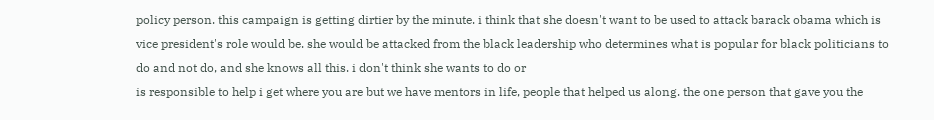policy person. this campaign is getting dirtier by the minute. i think that she doesn't want to be used to attack barack obama which is vice president's role would be. she would be attacked from the black leadership who determines what is popular for black politicians to do and not do, and she knows all this. i don't think she wants to do or
is responsible to help i get where you are but we have mentors in life, people that helped us along. the one person that gave you the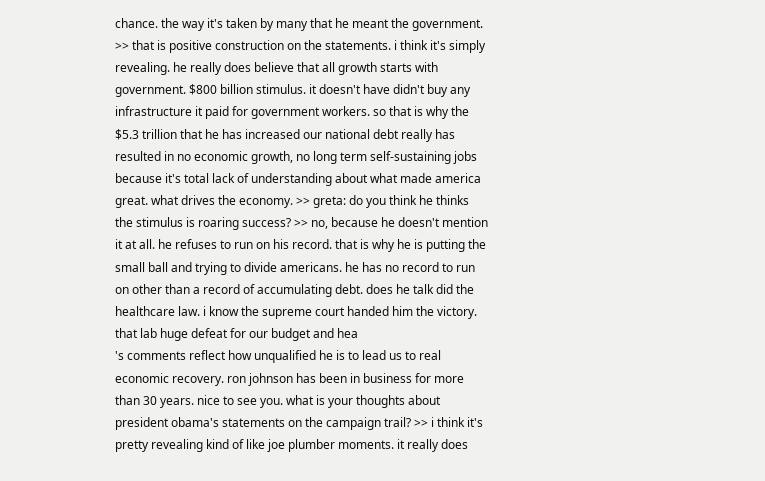chance. the way it's taken by many that he meant the government. >> that is positive construction on the statements. i think it's simply revealing. he really does believe that all growth starts with government. $800 billion stimulus. it doesn't have didn't buy any infrastructure it paid for government workers. so that is why the $5.3 trillion that he has increased our national debt really has resulted in no economic growth, no long term self-sustaining jobs because it's total lack of understanding about what made america great. what drives the economy. >> greta: do you think he thinks the stimulus is roaring success? >> no, because he doesn't mention it at all. he refuses to run on his record. that is why he is putting the small ball and trying to divide americans. he has no record to run on other than a record of accumulating debt. does he talk did the healthcare law. i know the supreme court handed him the victory. that lab huge defeat for our budget and hea
's comments reflect how unqualified he is to lead us to real economic recovery. ron johnson has been in business for more than 30 years. nice to see you. what is your thoughts about president obama's statements on the campaign trail? >> i think it's pretty revealing kind of like joe plumber moments. it really does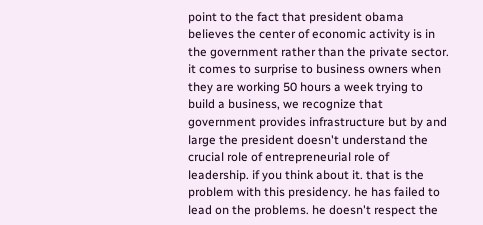point to the fact that president obama believes the center of economic activity is in the government rather than the private sector. it comes to surprise to business owners when they are working 50 hours a week trying to build a business, we recognize that government provides infrastructure but by and large the president doesn't understand the crucial role of entrepreneurial role of leadership. if you think about it. that is the problem with this presidency. he has failed to lead on the problems. he doesn't respect the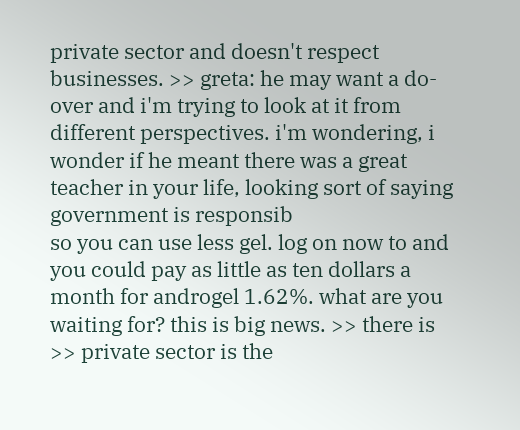private sector and doesn't respect businesses. >> greta: he may want a do-over and i'm trying to look at it from different perspectives. i'm wondering, i wonder if he meant there was a great teacher in your life, looking sort of saying government is responsib
so you can use less gel. log on now to and you could pay as little as ten dollars a month for androgel 1.62%. what are you waiting for? this is big news. >> there is >> private sector is the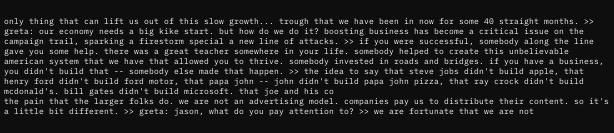only thing that can lift us out of this slow growth... trough that we have been in now for some 40 straight months. >> greta: our economy needs a big kike start. but how do we do it? boosting business has become a critical issue on the campaign trail, sparking a firestorm special a new line of attacks. >> if you were successful, somebody along the line gave you some help. there was a great teacher somewhere in your life. somebody helped to create this unbelievable american system that we have that allowed you to thrive. somebody invested in roads and bridges. if you have a business, you didn't build that -- somebody else made that happen. >> the idea to say that steve jobs didn't build apple, that henry ford didn't build ford motor, that papa john -- john didn't build papa john pizza, that ray crock didn't build mcdonald's. bill gates didn't build microsoft. that joe and his co
the pain that the larger folks do. we are not an advertising model. companies pay us to distribute their content. so it's a little bit different. >> greta: jason, what do you pay attention to? >> we are fortunate that we are not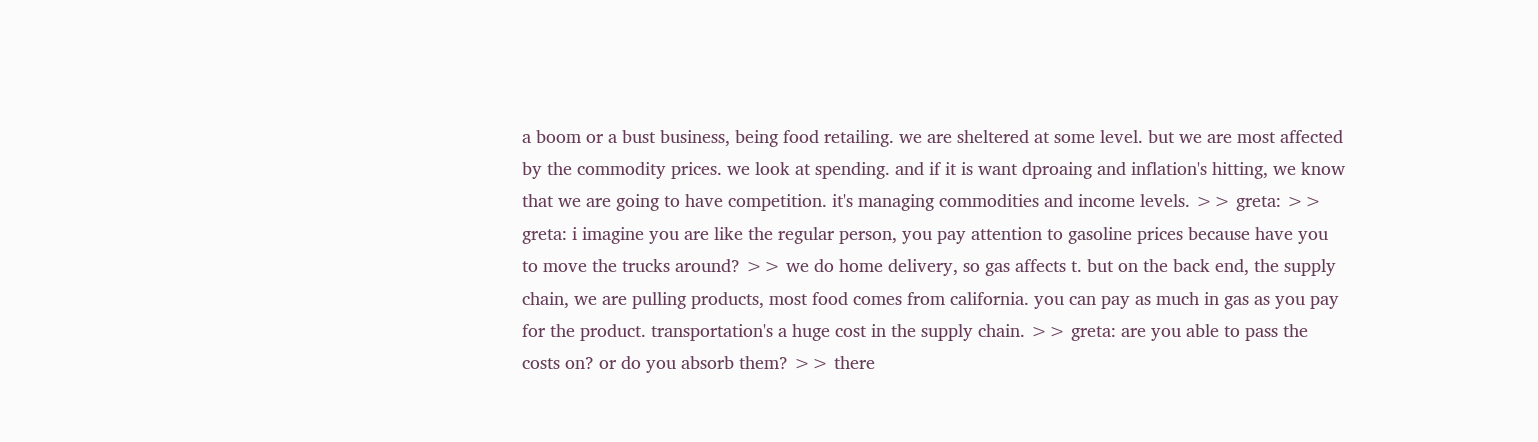a boom or a bust business, being food retailing. we are sheltered at some level. but we are most affected by the commodity prices. we look at spending. and if it is want dproaing and inflation's hitting, we know that we are going to have competition. it's managing commodities and income levels. >> greta: >> greta: i imagine you are like the regular person, you pay attention to gasoline prices because have you to move the trucks around? >> we do home delivery, so gas affects t. but on the back end, the supply chain, we are pulling products, most food comes from california. you can pay as much in gas as you pay for the product. transportation's a huge cost in the supply chain. >> greta: are you able to pass the costs on? or do you absorb them? >> there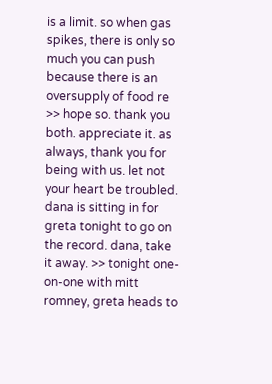is a limit. so when gas spikes, there is only so much you can push because there is an oversupply of food re
>> hope so. thank you both. appreciate it. as always, thank you for being with us. let not your heart be troubled. dana is sitting in for greta tonight to go on the record. dana, take it away. >> tonight one-on-one with mitt romney, greta heads to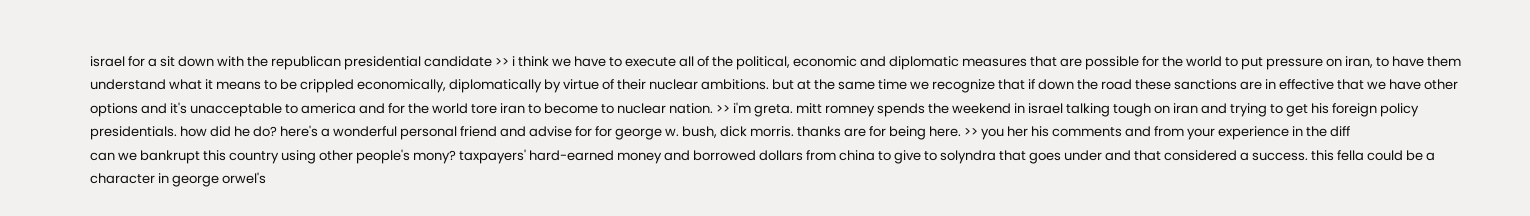israel for a sit down with the republican presidential candidate >> i think we have to execute all of the political, economic and diplomatic measures that are possible for the world to put pressure on iran, to have them understand what it means to be crippled economically, diplomatically by virtue of their nuclear ambitions. but at the same time we recognize that if down the road these sanctions are in effective that we have other options and it's unacceptable to america and for the world tore iran to become to nuclear nation. >> i'm greta. mitt romney spends the weekend in israel talking tough on iran and trying to get his foreign policy presidentials. how did he do? here's a wonderful personal friend and advise for for george w. bush, dick morris. thanks are for being here. >> you her his comments and from your experience in the diff
can we bankrupt this country using other people's mony? taxpayers' hard-earned money and borrowed dollars from china to give to solyndra that goes under and that considered a success. this fella could be a character in george orwel's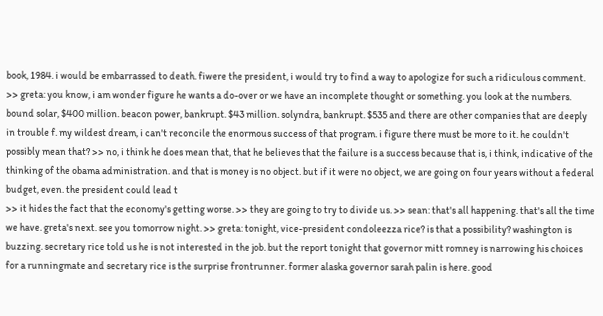book, 1984. i would be embarrassed to death. fiwere the president, i would try to find a way to apologize for such a ridiculous comment. >> greta: you know, i am wonder figure he wants a do-over or we have an incomplete thought or something. you look at the numbers. bound solar, $400 million. beacon power, bankrupt. $43 million. solyndra, bankrupt. $535 and there are other companies that are deeply in trouble f. my wildest dream, i can't reconcile the enormous success of that program. i figure there must be more to it. he couldn't possibly mean that? >> no, i think he does mean that, that he believes that the failure is a success because that is, i think, indicative of the thinking of the obama administration. and that is money is no object. but if it were no object, we are going on four years without a federal budget, even. the president could lead t
>> it hides the fact that the economy's getting worse. >> they are going to try to divide us. >> sean: that's all happening. that's all the time we have. greta's next. see you tomorrow night. >> greta: tonight, vice-president condoleezza rice? is that a possibility? washington is buzzing. secretary rice told us he is not interested in the job. but the report tonight that governor mitt romney is narrowing his choices for a runningmate and secretary rice is the surprise frontrunner. former alaska governor sarah palin is here. good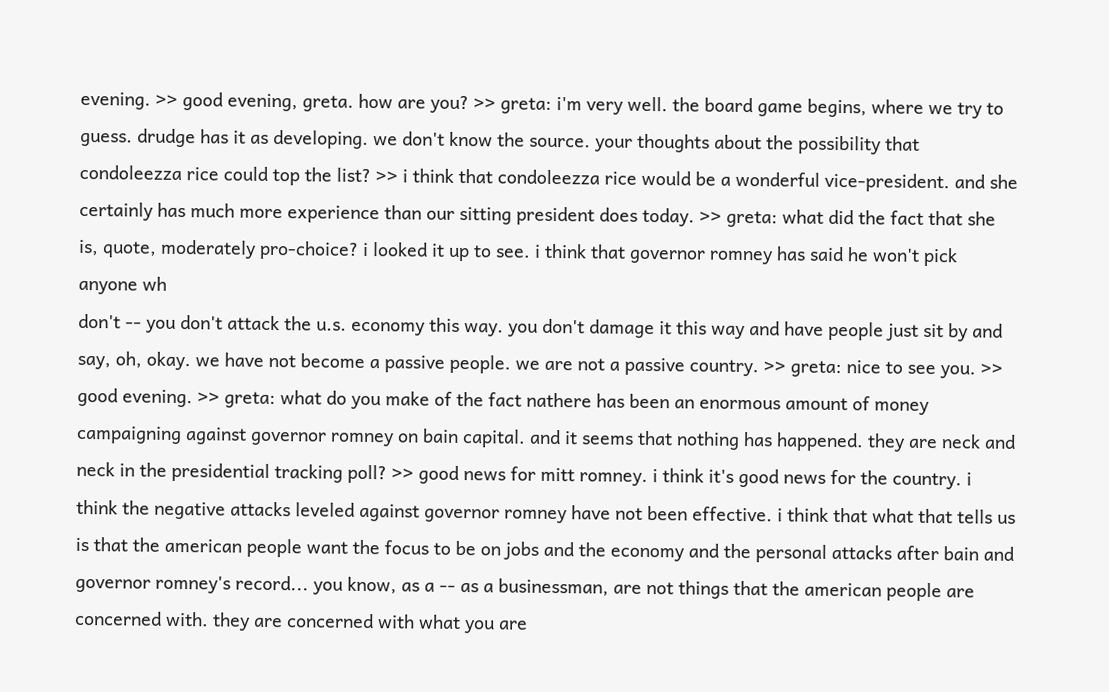evening. >> good evening, greta. how are you? >> greta: i'm very well. the board game begins, where we try to guess. drudge has it as developing. we don't know the source. your thoughts about the possibility that condoleezza rice could top the list? >> i think that condoleezza rice would be a wonderful vice-president. and she certainly has much more experience than our sitting president does today. >> greta: what did the fact that she is, quote, moderately pro-choice? i looked it up to see. i think that governor romney has said he won't pick anyone wh
don't -- you don't attack the u.s. economy this way. you don't damage it this way and have people just sit by and say, oh, okay. we have not become a passive people. we are not a passive country. >> greta: nice to see you. >> good evening. >> greta: what do you make of the fact nathere has been an enormous amount of money campaigning against governor romney on bain capital. and it seems that nothing has happened. they are neck and neck in the presidential tracking poll? >> good news for mitt romney. i think it's good news for the country. i think the negative attacks leveled against governor romney have not been effective. i think that what that tells us is that the american people want the focus to be on jobs and the economy and the personal attacks after bain and governor romney's record... you know, as a -- as a businessman, are not things that the american people are concerned with. they are concerned with what you are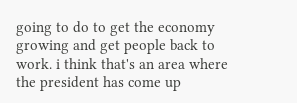going to do to get the economy growing and get people back to work. i think that's an area where the president has come up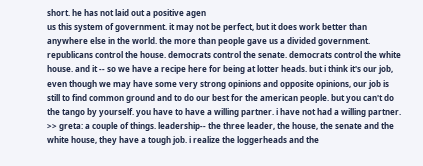short. he has not laid out a positive agen
us this system of government. it may not be perfect, but it does work better than anywhere else in the world. the more than people gave us a divided government. republicans control the house. democrats control the senate. democrats control the white house. and it -- so we have a recipe here for being at lotter heads. but i think it's our job, even though we may have some very strong opinions and opposite opinions, our job is still to find common ground and to do our best for the american people. but you can't do the tango by yourself. you have to have a willing partner. i have not had a willing partner. >> greta: a couple of things. leadership-- the three leader, the house, the senate and the white house, they have a tough job. i realize the loggerheads and the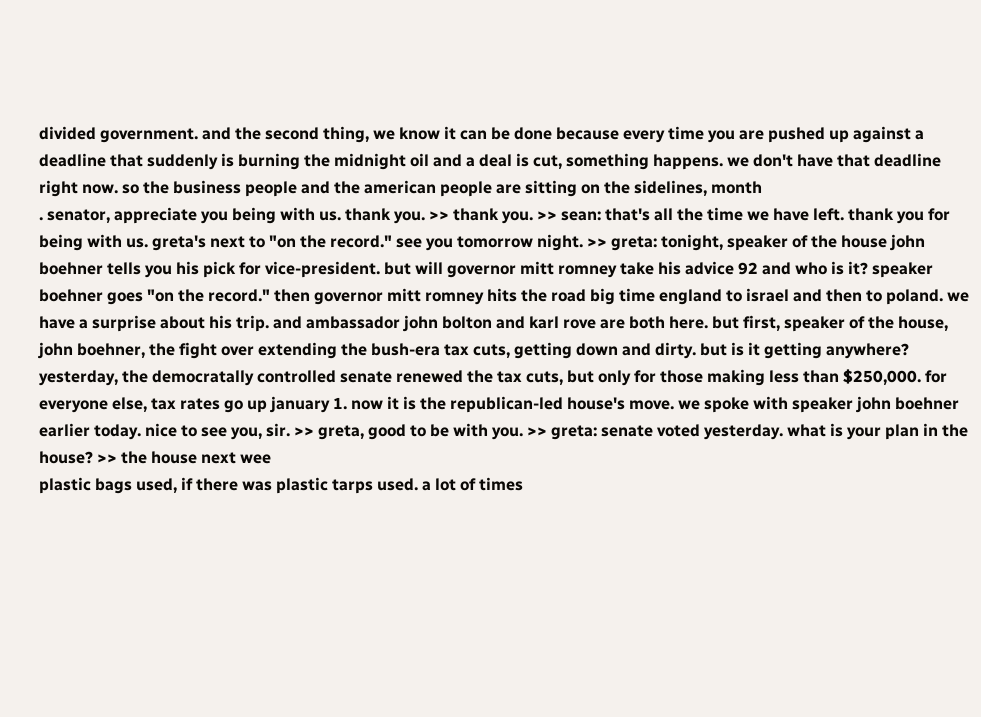divided government. and the second thing, we know it can be done because every time you are pushed up against a deadline that suddenly is burning the midnight oil and a deal is cut, something happens. we don't have that deadline right now. so the business people and the american people are sitting on the sidelines, month
. senator, appreciate you being with us. thank you. >> thank you. >> sean: that's all the time we have left. thank you for being with us. greta's next to "on the record." see you tomorrow night. >> greta: tonight, speaker of the house john boehner tells you his pick for vice-president. but will governor mitt romney take his advice 92 and who is it? speaker boehner goes "on the record." then governor mitt romney hits the road big time england to israel and then to poland. we have a surprise about his trip. and ambassador john bolton and karl rove are both here. but first, speaker of the house, john boehner, the fight over extending the bush-era tax cuts, getting down and dirty. but is it getting anywhere? yesterday, the democratally controlled senate renewed the tax cuts, but only for those making less than $250,000. for everyone else, tax rates go up january 1. now it is the republican-led house's move. we spoke with speaker john boehner earlier today. nice to see you, sir. >> greta, good to be with you. >> greta: senate voted yesterday. what is your plan in the house? >> the house next wee
plastic bags used, if there was plastic tarps used. a lot of times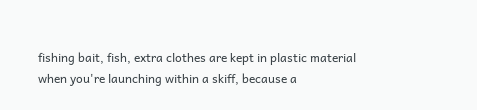fishing bait, fish, extra clothes are kept in plastic material when you're launching within a skiff, because a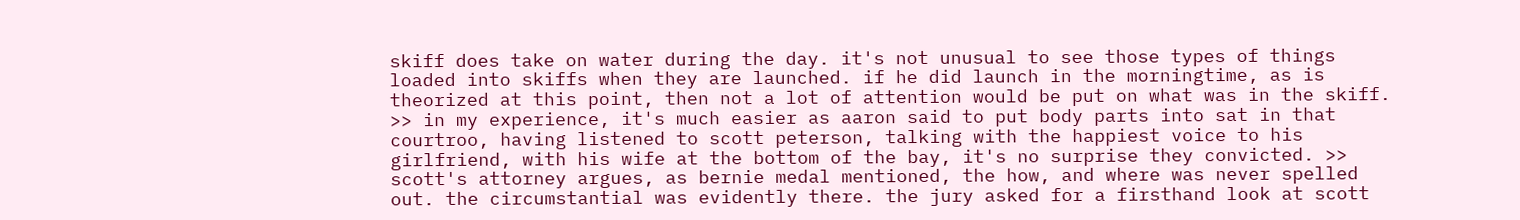skiff does take on water during the day. it's not unusual to see those types of things loaded into skiffs when they are launched. if he did launch in the morningtime, as is theorized at this point, then not a lot of attention would be put on what was in the skiff. >> in my experience, it's much easier as aaron said to put body parts into sat in that courtroo, having listened to scott peterson, talking with the happiest voice to his girlfriend, with his wife at the bottom of the bay, it's no surprise they convicted. >> scott's attorney argues, as bernie medal mentioned, the how, and where was never spelled out. the circumstantial was evidently there. the jury asked for a firsthand look at scott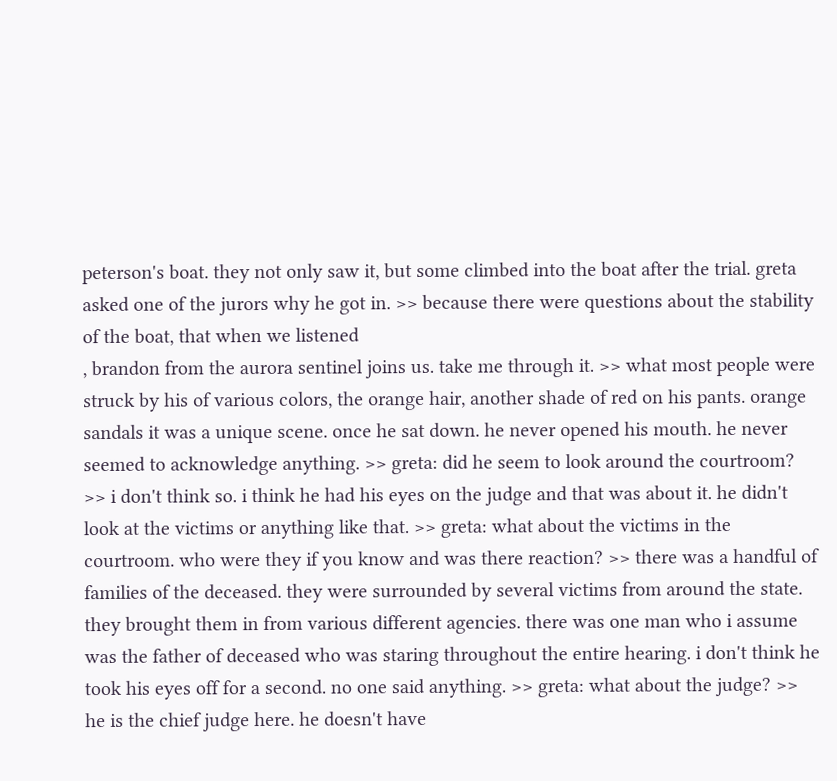peterson's boat. they not only saw it, but some climbed into the boat after the trial. greta asked one of the jurors why he got in. >> because there were questions about the stability of the boat, that when we listened
, brandon from the aurora sentinel joins us. take me through it. >> what most people were struck by his of various colors, the orange hair, another shade of red on his pants. orange sandals it was a unique scene. once he sat down. he never opened his mouth. he never seemed to acknowledge anything. >> greta: did he seem to look around the courtroom? >> i don't think so. i think he had his eyes on the judge and that was about it. he didn't look at the victims or anything like that. >> greta: what about the victims in the courtroom. who were they if you know and was there reaction? >> there was a handful of families of the deceased. they were surrounded by several victims from around the state. they brought them in from various different agencies. there was one man who i assume was the father of deceased who was staring throughout the entire hearing. i don't think he took his eyes off for a second. no one said anything. >> greta: what about the judge? >> he is the chief judge here. he doesn't have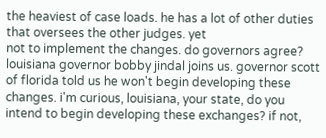the heaviest of case loads. he has a lot of other duties that oversees the other judges. yet
not to implement the changes. do governors agree? louisiana governor bobby jindal joins us. governor scott of florida told us he won't begin developing these changes. i'm curious, louisiana, your state, do you intend to begin developing these exchanges? if not,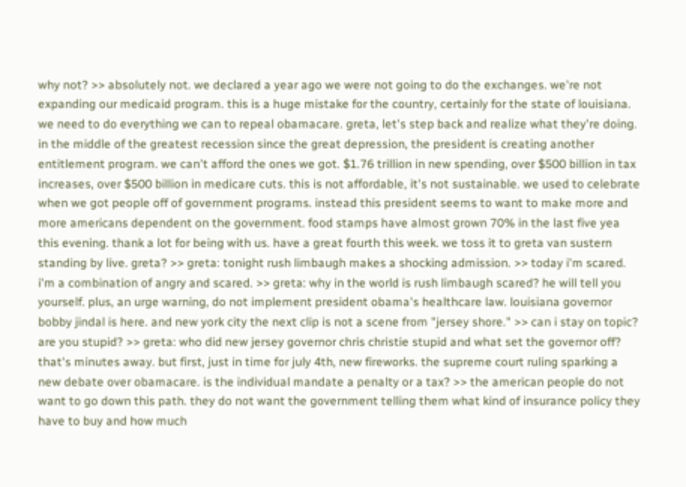why not? >> absolutely not. we declared a year ago we were not going to do the exchanges. we're not expanding our medicaid program. this is a huge mistake for the country, certainly for the state of louisiana. we need to do everything we can to repeal obamacare. greta, let's step back and realize what they're doing. in the middle of the greatest recession since the great depression, the president is creating another entitlement program. we can't afford the ones we got. $1.76 trillion in new spending, over $500 billion in tax increases, over $500 billion in medicare cuts. this is not affordable, it's not sustainable. we used to celebrate when we got people off of government programs. instead this president seems to want to make more and more americans dependent on the government. food stamps have almost grown 70% in the last five yea
this evening. thank a lot for being with us. have a great fourth this week. we toss it to greta van sustern standing by live. greta? >> greta: tonight rush limbaugh makes a shocking admission. >> today i'm scared. i'm a combination of angry and scared. >> greta: why in the world is rush limbaugh scared? he will tell you yourself. plus, an urge warning, do not implement president obama's healthcare law. louisiana governor bobby jindal is here. and new york city the next clip is not a scene from "jersey shore." >> can i stay on topic? are you stupid? >> greta: who did new jersey governor chris christie stupid and what set the governor off? that's minutes away. but first, just in time for july 4th, new fireworks. the supreme court ruling sparking a new debate over obamacare. is the individual mandate a penalty or a tax? >> the american people do not want to go down this path. they do not want the government telling them what kind of insurance policy they have to buy and how much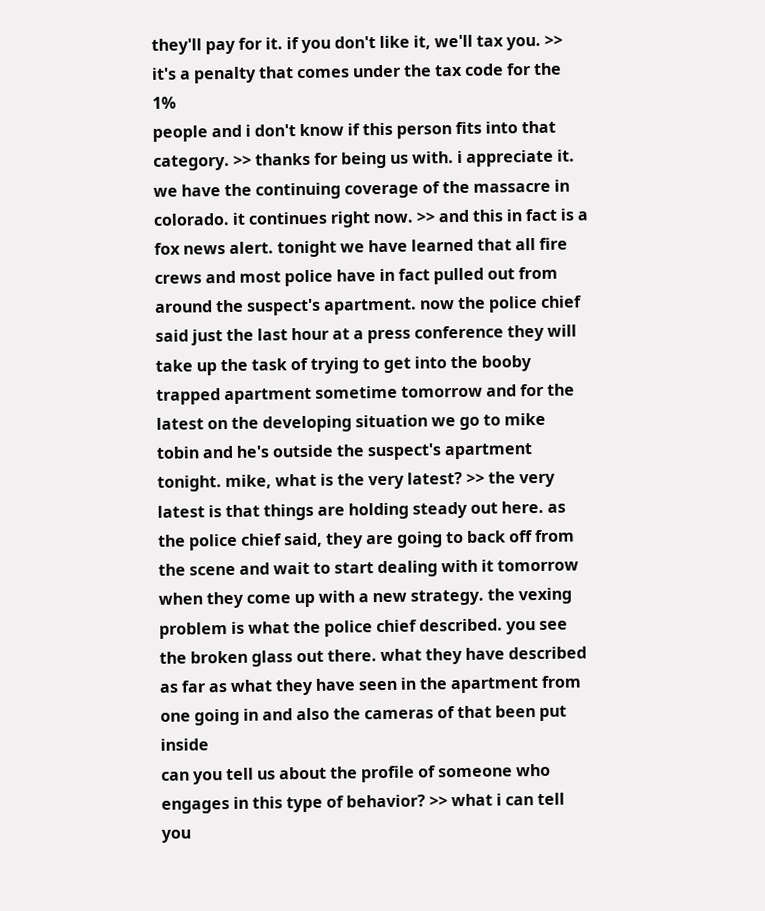they'll pay for it. if you don't like it, we'll tax you. >> it's a penalty that comes under the tax code for the 1%
people and i don't know if this person fits into that category. >> thanks for being us with. i appreciate it. we have the continuing coverage of the massacre in colorado. it continues right now. >> and this in fact is a fox news alert. tonight we have learned that all fire crews and most police have in fact pulled out from around the suspect's apartment. now the police chief said just the last hour at a press conference they will take up the task of trying to get into the booby trapped apartment sometime tomorrow and for the latest on the developing situation we go to mike tobin and he's outside the suspect's apartment tonight. mike, what is the very latest? >> the very latest is that things are holding steady out here. as the police chief said, they are going to back off from the scene and wait to start dealing with it tomorrow when they come up with a new strategy. the vexing problem is what the police chief described. you see the broken glass out there. what they have described as far as what they have seen in the apartment from one going in and also the cameras of that been put inside
can you tell us about the profile of someone who engages in this type of behavior? >> what i can tell you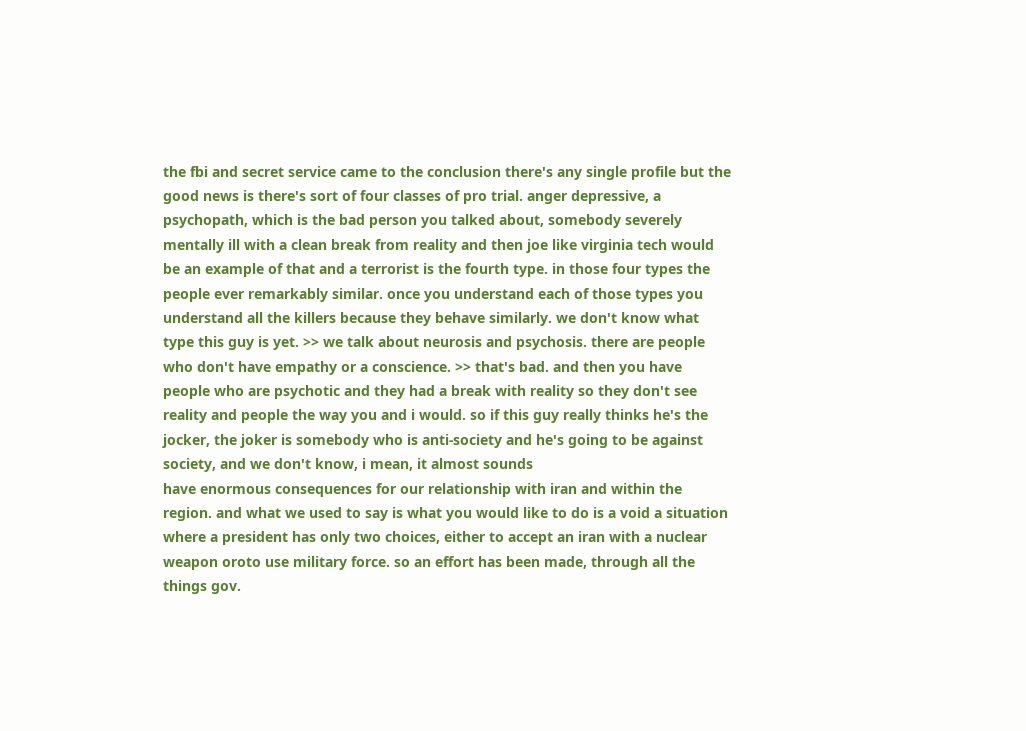the fbi and secret service came to the conclusion there's any single profile but the good news is there's sort of four classes of pro trial. anger depressive, a psychopath, which is the bad person you talked about, somebody severely mentally ill with a clean break from reality and then joe like virginia tech would be an example of that and a terrorist is the fourth type. in those four types the people ever remarkably similar. once you understand each of those types you understand all the killers because they behave similarly. we don't know what type this guy is yet. >> we talk about neurosis and psychosis. there are people who don't have empathy or a conscience. >> that's bad. and then you have people who are psychotic and they had a break with reality so they don't see reality and people the way you and i would. so if this guy really thinks he's the jocker, the joker is somebody who is anti-society and he's going to be against society, and we don't know, i mean, it almost sounds
have enormous consequences for our relationship with iran and within the region. and what we used to say is what you would like to do is a void a situation where a president has only two choices, either to accept an iran with a nuclear weapon oroto use military force. so an effort has been made, through all the things gov.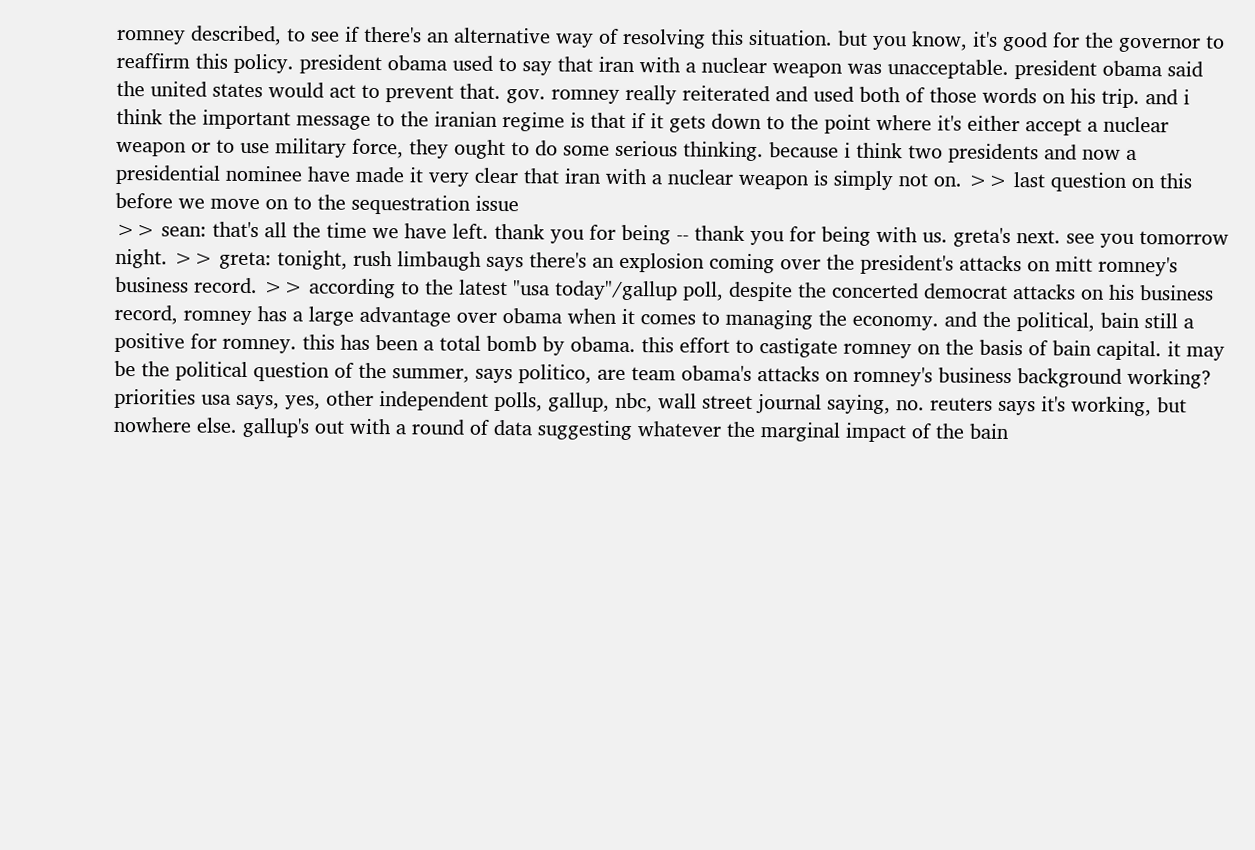romney described, to see if there's an alternative way of resolving this situation. but you know, it's good for the governor to reaffirm this policy. president obama used to say that iran with a nuclear weapon was unacceptable. president obama said the united states would act to prevent that. gov. romney really reiterated and used both of those words on his trip. and i think the important message to the iranian regime is that if it gets down to the point where it's either accept a nuclear weapon or to use military force, they ought to do some serious thinking. because i think two presidents and now a presidential nominee have made it very clear that iran with a nuclear weapon is simply not on. >> last question on this before we move on to the sequestration issue
>> sean: that's all the time we have left. thank you for being -- thank you for being with us. greta's next. see you tomorrow night. >> greta: tonight, rush limbaugh says there's an explosion coming over the president's attacks on mitt romney's business record. >> according to the latest "usa today"/gallup poll, despite the concerted democrat attacks on his business record, romney has a large advantage over obama when it comes to managing the economy. and the political, bain still a positive for romney. this has been a total bomb by obama. this effort to castigate romney on the basis of bain capital. it may be the political question of the summer, says politico, are team obama's attacks on romney's business background working? priorities usa says, yes, other independent polls, gallup, nbc, wall street journal saying, no. reuters says it's working, but nowhere else. gallup's out with a round of data suggesting whatever the marginal impact of the bain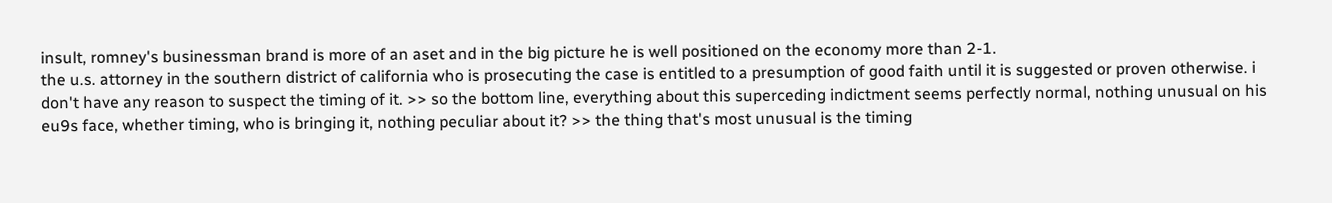insult, romney's businessman brand is more of an aset and in the big picture he is well positioned on the economy more than 2-1.
the u.s. attorney in the southern district of california who is prosecuting the case is entitled to a presumption of good faith until it is suggested or proven otherwise. i don't have any reason to suspect the timing of it. >> so the bottom line, everything about this superceding indictment seems perfectly normal, nothing unusual on his eu9s face, whether timing, who is bringing it, nothing peculiar about it? >> the thing that's most unusual is the timing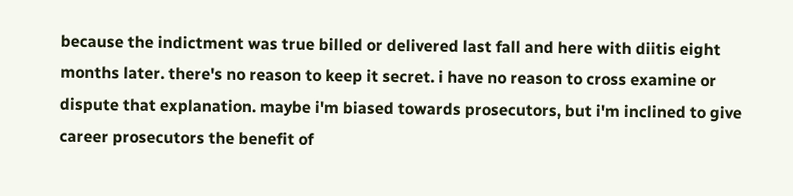because the indictment was true billed or delivered last fall and here with diitis eight months later. there's no reason to keep it secret. i have no reason to cross examine or dispute that explanation. maybe i'm biased towards prosecutors, but i'm inclined to give career prosecutors the benefit of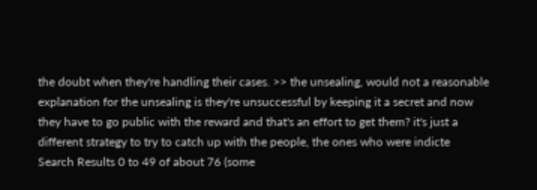the doubt when they're handling their cases. >> the unsealing, would not a reasonable explanation for the unsealing is they're unsuccessful by keeping it a secret and now they have to go public with the reward and that's an effort to get them? it's just a different strategy to try to catch up with the people, the ones who were indicte
Search Results 0 to 49 of about 76 (some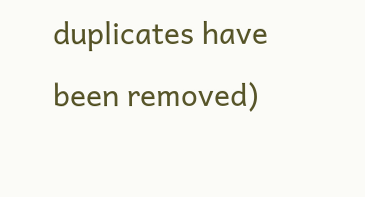duplicates have been removed)